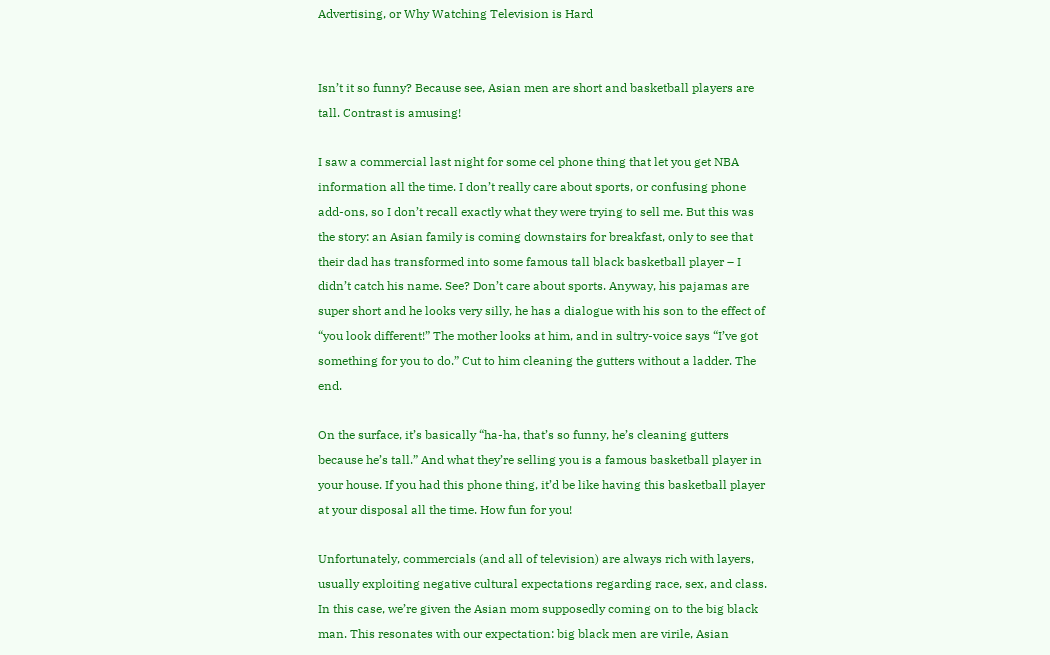Advertising, or Why Watching Television is Hard


Isn’t it so funny? Because see, Asian men are short and basketball players are tall. Contrast is amusing!

I saw a commercial last night for some cel phone thing that let you get NBA information all the time. I don’t really care about sports, or confusing phone add-ons, so I don’t recall exactly what they were trying to sell me. But this was the story: an Asian family is coming downstairs for breakfast, only to see that their dad has transformed into some famous tall black basketball player – I didn’t catch his name. See? Don’t care about sports. Anyway, his pajamas are super short and he looks very silly, he has a dialogue with his son to the effect of “you look different!” The mother looks at him, and in sultry-voice says “I’ve got something for you to do.” Cut to him cleaning the gutters without a ladder. The end.

On the surface, it’s basically “ha-ha, that’s so funny, he’s cleaning gutters because he’s tall.” And what they’re selling you is a famous basketball player in your house. If you had this phone thing, it’d be like having this basketball player at your disposal all the time. How fun for you!

Unfortunately, commercials (and all of television) are always rich with layers, usually exploiting negative cultural expectations regarding race, sex, and class. In this case, we’re given the Asian mom supposedly coming on to the big black man. This resonates with our expectation: big black men are virile, Asian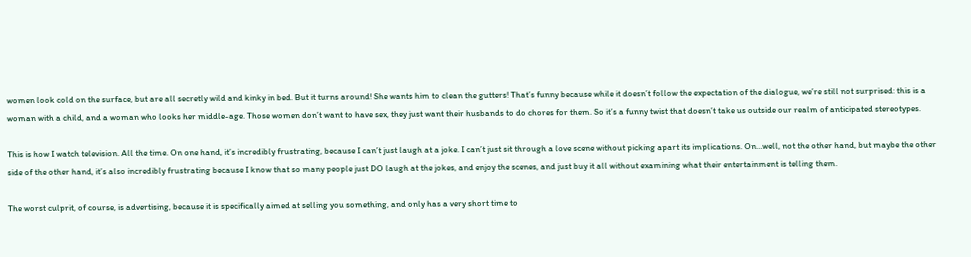women look cold on the surface, but are all secretly wild and kinky in bed. But it turns around! She wants him to clean the gutters! That’s funny because while it doesn’t follow the expectation of the dialogue, we’re still not surprised: this is a woman with a child, and a woman who looks her middle-age. Those women don’t want to have sex, they just want their husbands to do chores for them. So it’s a funny twist that doesn’t take us outside our realm of anticipated stereotypes.

This is how I watch television. All the time. On one hand, it’s incredibly frustrating, because I can’t just laugh at a joke. I can’t just sit through a love scene without picking apart its implications. On…well, not the other hand, but maybe the other side of the other hand, it’s also incredibly frustrating because I know that so many people just DO laugh at the jokes, and enjoy the scenes, and just buy it all without examining what their entertainment is telling them.

The worst culprit, of course, is advertising, because it is specifically aimed at selling you something, and only has a very short time to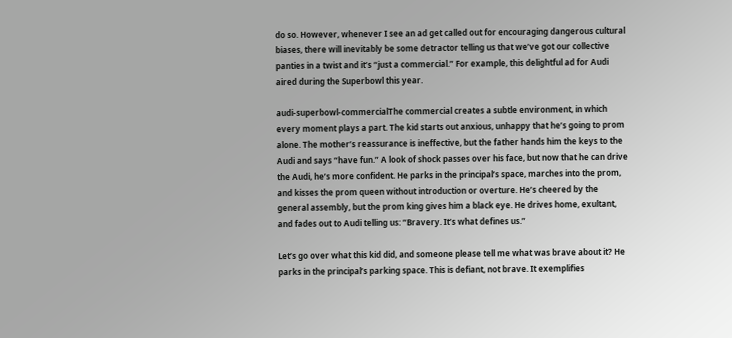do so. However, whenever I see an ad get called out for encouraging dangerous cultural biases, there will inevitably be some detractor telling us that we’ve got our collective panties in a twist and it’s “just a commercial.” For example, this delightful ad for Audi aired during the Superbowl this year.

audi-superbowl-commercialThe commercial creates a subtle environment, in which every moment plays a part. The kid starts out anxious, unhappy that he’s going to prom alone. The mother’s reassurance is ineffective, but the father hands him the keys to the Audi and says “have fun.” A look of shock passes over his face, but now that he can drive the Audi, he’s more confident. He parks in the principal’s space, marches into the prom, and kisses the prom queen without introduction or overture. He’s cheered by the general assembly, but the prom king gives him a black eye. He drives home, exultant, and fades out to Audi telling us: “Bravery. It’s what defines us.”

Let’s go over what this kid did, and someone please tell me what was brave about it? He parks in the principal’s parking space. This is defiant, not brave. It exemplifies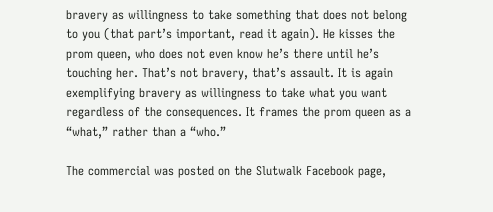bravery as willingness to take something that does not belong to you (that part’s important, read it again). He kisses the prom queen, who does not even know he’s there until he’s touching her. That’s not bravery, that’s assault. It is again exemplifying bravery as willingness to take what you want regardless of the consequences. It frames the prom queen as a “what,” rather than a “who.”

The commercial was posted on the Slutwalk Facebook page,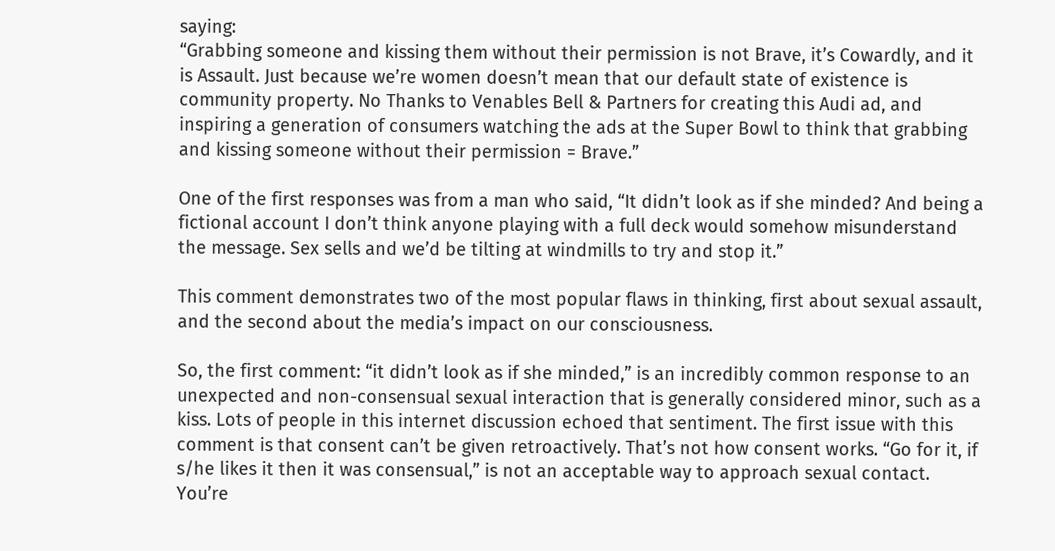saying:
“Grabbing someone and kissing them without their permission is not Brave, it’s Cowardly, and it is Assault. Just because we’re women doesn’t mean that our default state of existence is community property. No Thanks to Venables Bell & Partners for creating this Audi ad, and inspiring a generation of consumers watching the ads at the Super Bowl to think that grabbing and kissing someone without their permission = Brave.”

One of the first responses was from a man who said, “It didn’t look as if she minded? And being a fictional account I don’t think anyone playing with a full deck would somehow misunderstand the message. Sex sells and we’d be tilting at windmills to try and stop it.”

This comment demonstrates two of the most popular flaws in thinking, first about sexual assault, and the second about the media’s impact on our consciousness.

So, the first comment: “it didn’t look as if she minded,” is an incredibly common response to an unexpected and non-consensual sexual interaction that is generally considered minor, such as a kiss. Lots of people in this internet discussion echoed that sentiment. The first issue with this comment is that consent can’t be given retroactively. That’s not how consent works. “Go for it, if s/he likes it then it was consensual,” is not an acceptable way to approach sexual contact. You’re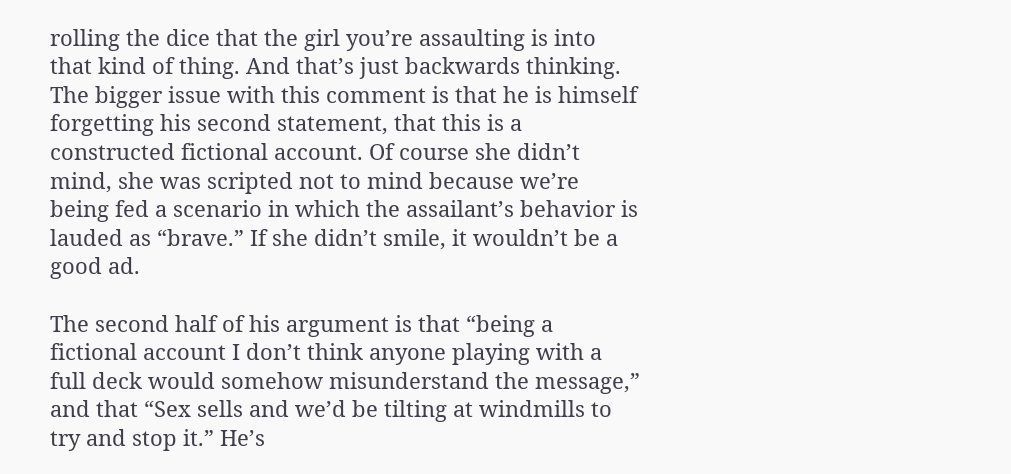rolling the dice that the girl you’re assaulting is into that kind of thing. And that’s just backwards thinking. The bigger issue with this comment is that he is himself forgetting his second statement, that this is a constructed fictional account. Of course she didn’t mind, she was scripted not to mind because we’re being fed a scenario in which the assailant’s behavior is lauded as “brave.” If she didn’t smile, it wouldn’t be a good ad.

The second half of his argument is that “being a fictional account I don’t think anyone playing with a full deck would somehow misunderstand the message,” and that “Sex sells and we’d be tilting at windmills to try and stop it.” He’s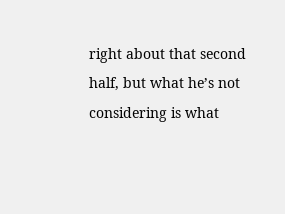right about that second half, but what he’s not considering is what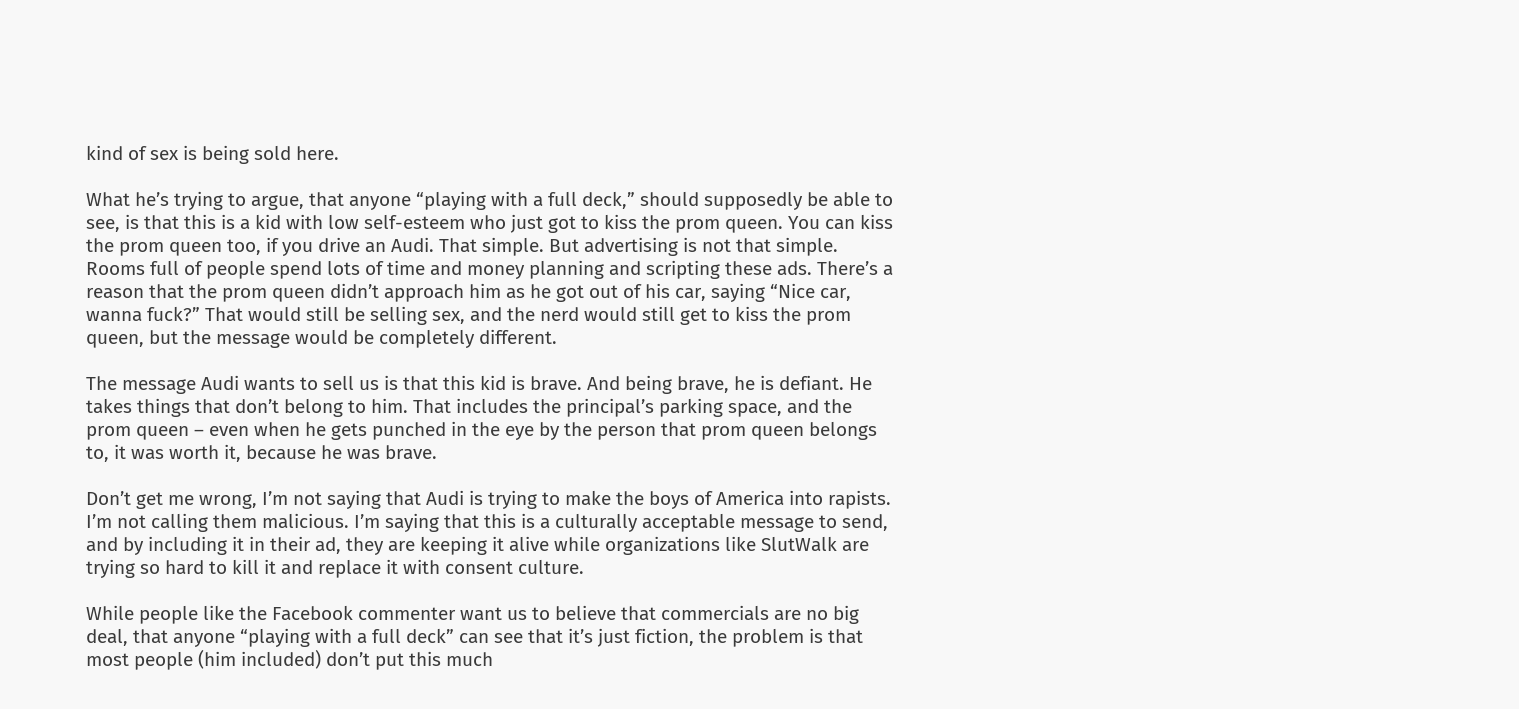kind of sex is being sold here.

What he’s trying to argue, that anyone “playing with a full deck,” should supposedly be able to see, is that this is a kid with low self-esteem who just got to kiss the prom queen. You can kiss the prom queen too, if you drive an Audi. That simple. But advertising is not that simple. Rooms full of people spend lots of time and money planning and scripting these ads. There’s a reason that the prom queen didn’t approach him as he got out of his car, saying “Nice car, wanna fuck?” That would still be selling sex, and the nerd would still get to kiss the prom queen, but the message would be completely different.

The message Audi wants to sell us is that this kid is brave. And being brave, he is defiant. He takes things that don’t belong to him. That includes the principal’s parking space, and the prom queen – even when he gets punched in the eye by the person that prom queen belongs to, it was worth it, because he was brave.

Don’t get me wrong, I’m not saying that Audi is trying to make the boys of America into rapists. I’m not calling them malicious. I’m saying that this is a culturally acceptable message to send, and by including it in their ad, they are keeping it alive while organizations like SlutWalk are trying so hard to kill it and replace it with consent culture.

While people like the Facebook commenter want us to believe that commercials are no big deal, that anyone “playing with a full deck” can see that it’s just fiction, the problem is that most people (him included) don’t put this much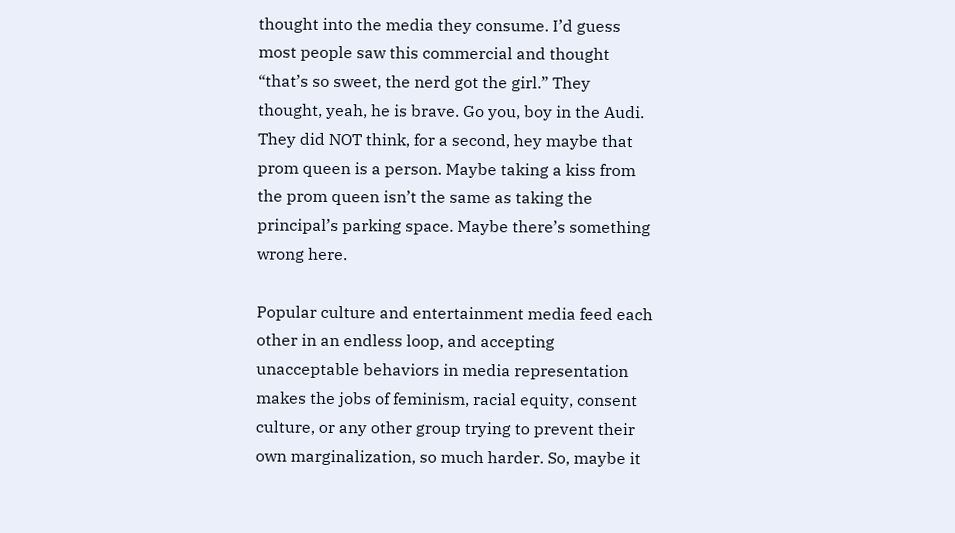thought into the media they consume. I’d guess most people saw this commercial and thought “that’s so sweet, the nerd got the girl.” They thought, yeah, he is brave. Go you, boy in the Audi. They did NOT think, for a second, hey maybe that prom queen is a person. Maybe taking a kiss from the prom queen isn’t the same as taking the principal’s parking space. Maybe there’s something wrong here.

Popular culture and entertainment media feed each other in an endless loop, and accepting unacceptable behaviors in media representation makes the jobs of feminism, racial equity, consent culture, or any other group trying to prevent their own marginalization, so much harder. So, maybe it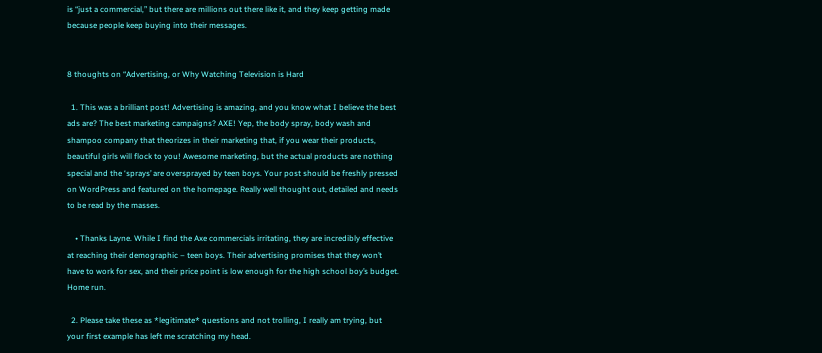is “just a commercial,” but there are millions out there like it, and they keep getting made because people keep buying into their messages.


8 thoughts on “Advertising, or Why Watching Television is Hard

  1. This was a brilliant post! Advertising is amazing, and you know what I believe the best ads are? The best marketing campaigns? AXE! Yep, the body spray, body wash and shampoo company that theorizes in their marketing that, if you wear their products, beautiful girls will flock to you! Awesome marketing, but the actual products are nothing special and the ‘sprays’ are oversprayed by teen boys. Your post should be freshly pressed on WordPress and featured on the homepage. Really well thought out, detailed and needs to be read by the masses.

    • Thanks Layne. While I find the Axe commercials irritating, they are incredibly effective at reaching their demographic – teen boys. Their advertising promises that they won’t have to work for sex, and their price point is low enough for the high school boy’s budget. Home run.

  2. Please take these as *legitimate* questions and not trolling, I really am trying, but your first example has left me scratching my head.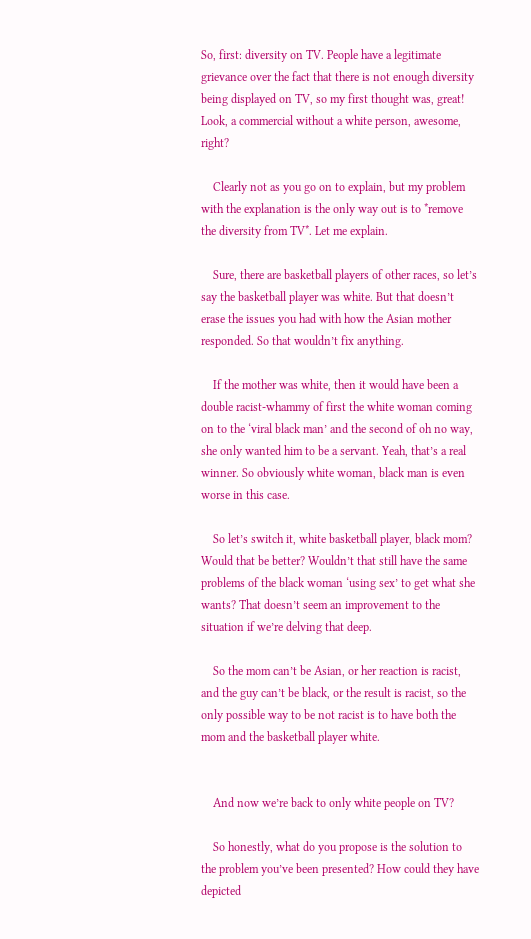So, first: diversity on TV. People have a legitimate grievance over the fact that there is not enough diversity being displayed on TV, so my first thought was, great! Look, a commercial without a white person, awesome, right?

    Clearly not as you go on to explain, but my problem with the explanation is the only way out is to *remove the diversity from TV*. Let me explain.

    Sure, there are basketball players of other races, so let’s say the basketball player was white. But that doesn’t erase the issues you had with how the Asian mother responded. So that wouldn’t fix anything.

    If the mother was white, then it would have been a double racist-whammy of first the white woman coming on to the ‘viral black man’ and the second of oh no way, she only wanted him to be a servant. Yeah, that’s a real winner. So obviously white woman, black man is even worse in this case.

    So let’s switch it, white basketball player, black mom? Would that be better? Wouldn’t that still have the same problems of the black woman ‘using sex’ to get what she wants? That doesn’t seem an improvement to the situation if we’re delving that deep.

    So the mom can’t be Asian, or her reaction is racist, and the guy can’t be black, or the result is racist, so the only possible way to be not racist is to have both the mom and the basketball player white.


    And now we’re back to only white people on TV?

    So honestly, what do you propose is the solution to the problem you’ve been presented? How could they have depicted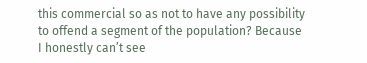this commercial so as not to have any possibility to offend a segment of the population? Because I honestly can’t see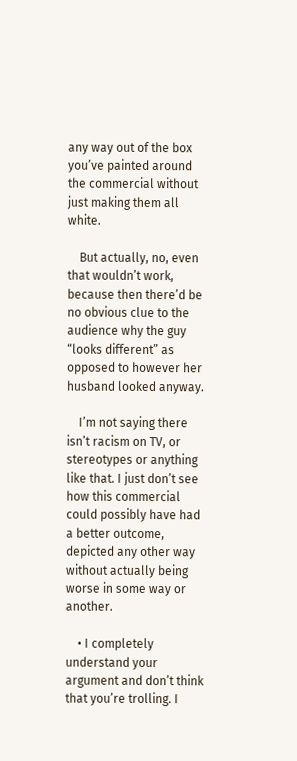any way out of the box you’ve painted around the commercial without just making them all white.

    But actually, no, even that wouldn’t work, because then there’d be no obvious clue to the audience why the guy “looks different” as opposed to however her husband looked anyway.

    I’m not saying there isn’t racism on TV, or stereotypes or anything like that. I just don’t see how this commercial could possibly have had a better outcome, depicted any other way without actually being worse in some way or another.

    • I completely understand your argument and don’t think that you’re trolling. I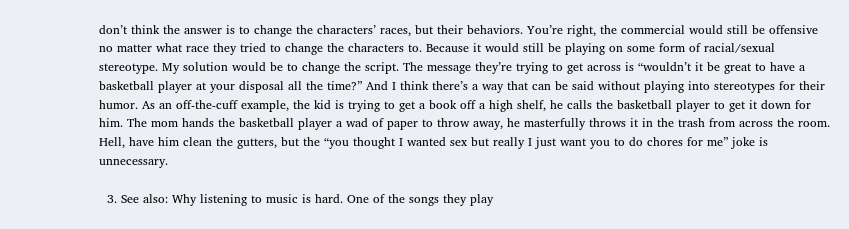don’t think the answer is to change the characters’ races, but their behaviors. You’re right, the commercial would still be offensive no matter what race they tried to change the characters to. Because it would still be playing on some form of racial/sexual stereotype. My solution would be to change the script. The message they’re trying to get across is “wouldn’t it be great to have a basketball player at your disposal all the time?” And I think there’s a way that can be said without playing into stereotypes for their humor. As an off-the-cuff example, the kid is trying to get a book off a high shelf, he calls the basketball player to get it down for him. The mom hands the basketball player a wad of paper to throw away, he masterfully throws it in the trash from across the room. Hell, have him clean the gutters, but the “you thought I wanted sex but really I just want you to do chores for me” joke is unnecessary.

  3. See also: Why listening to music is hard. One of the songs they play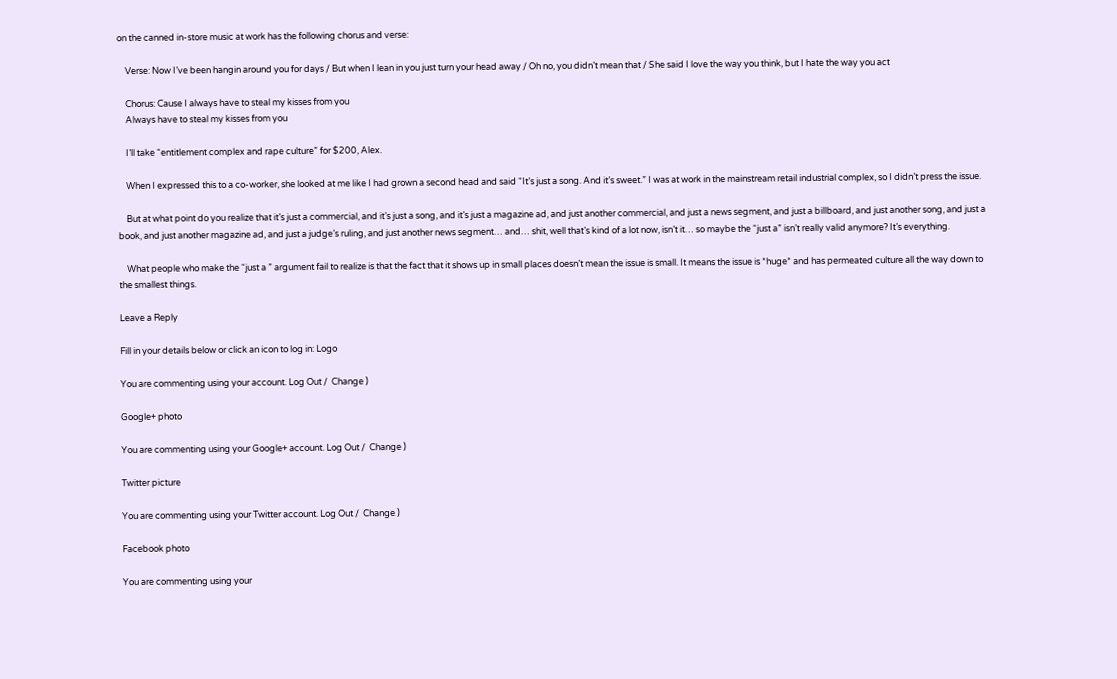on the canned in-store music at work has the following chorus and verse:

    Verse: Now I’ve been hangin around you for days / But when I lean in you just turn your head away / Oh no, you didn’t mean that / She said I love the way you think, but I hate the way you act

    Chorus: Cause I always have to steal my kisses from you
    Always have to steal my kisses from you

    I’ll take “entitlement complex and rape culture” for $200, Alex.

    When I expressed this to a co-worker, she looked at me like I had grown a second head and said “It’s just a song. And it’s sweet.” I was at work in the mainstream retail industrial complex, so I didn’t press the issue.

    But at what point do you realize that it’s just a commercial, and it’s just a song, and it’s just a magazine ad, and just another commercial, and just a news segment, and just a billboard, and just another song, and just a book, and just another magazine ad, and just a judge’s ruling, and just another news segment… and… shit, well that’s kind of a lot now, isn’t it… so maybe the “just a” isn’t really valid anymore? It’s everything.

    What people who make the “just a ” argument fail to realize is that the fact that it shows up in small places doesn’t mean the issue is small. It means the issue is *huge* and has permeated culture all the way down to the smallest things.

Leave a Reply

Fill in your details below or click an icon to log in: Logo

You are commenting using your account. Log Out /  Change )

Google+ photo

You are commenting using your Google+ account. Log Out /  Change )

Twitter picture

You are commenting using your Twitter account. Log Out /  Change )

Facebook photo

You are commenting using your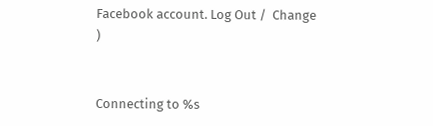Facebook account. Log Out /  Change )


Connecting to %s